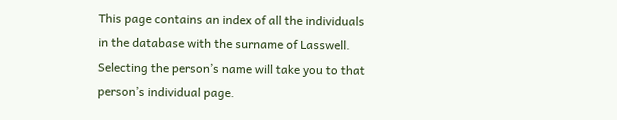This page contains an index of all the individuals in the database with the surname of Lasswell. Selecting the person’s name will take you to that person’s individual page.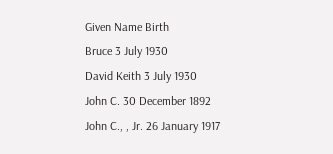Given Name Birth
Bruce 3 July 1930
David Keith 3 July 1930
John C. 30 December 1892
John C., , Jr. 26 January 1917